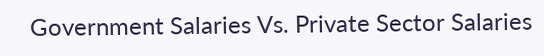Government Salaries Vs. Private Sector Salaries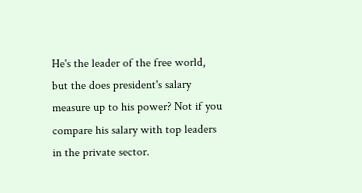He's the leader of the free world, but the does president's salary measure up to his power? Not if you compare his salary with top leaders in the private sector.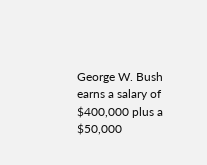George W. Bush earns a salary of $400,000 plus a $50,000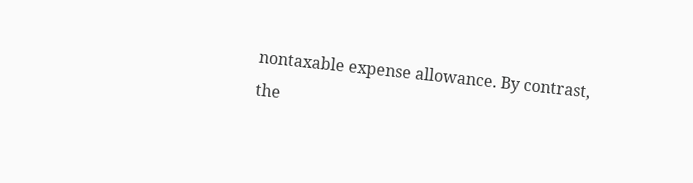nontaxable expense allowance. By contrast, the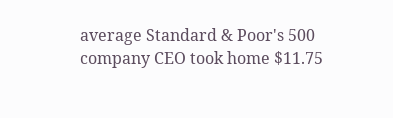average Standard & Poor's 500 company CEO took home $11.75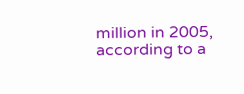million in 2005, according to a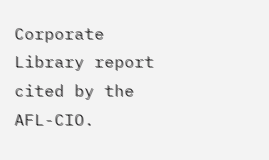Corporate Library report cited by the AFL-CIO.